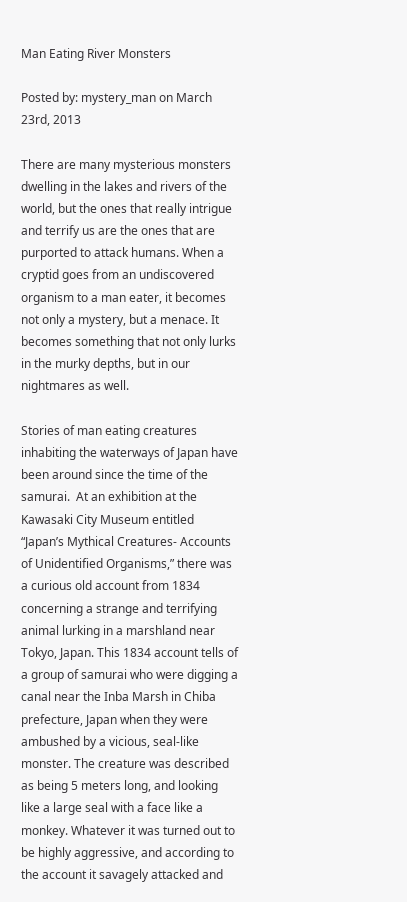Man Eating River Monsters

Posted by: mystery_man on March 23rd, 2013

There are many mysterious monsters dwelling in the lakes and rivers of the world, but the ones that really intrigue and terrify us are the ones that are purported to attack humans. When a cryptid goes from an undiscovered organism to a man eater, it becomes not only a mystery, but a menace. It becomes something that not only lurks in the murky depths, but in our nightmares as well.

Stories of man eating creatures inhabiting the waterways of Japan have been around since the time of the samurai.  At an exhibition at the Kawasaki City Museum entitled “Japan’s Mythical Creatures- Accounts of Unidentified Organisms,” there was a curious old account from 1834 concerning a strange and terrifying animal lurking in a marshland near Tokyo, Japan. This 1834 account tells of a group of samurai who were digging a canal near the Inba Marsh in Chiba prefecture, Japan when they were ambushed by a vicious, seal-like monster. The creature was described as being 5 meters long, and looking like a large seal with a face like a monkey. Whatever it was turned out to be highly aggressive, and according to the account it savagely attacked and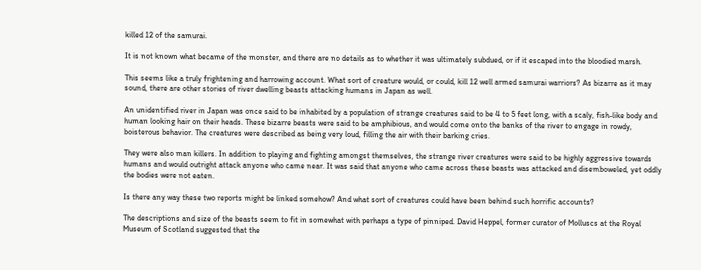killed 12 of the samurai.

It is not known what became of the monster, and there are no details as to whether it was ultimately subdued, or if it escaped into the bloodied marsh.

This seems like a truly frightening and harrowing account. What sort of creature would, or could, kill 12 well armed samurai warriors? As bizarre as it may sound, there are other stories of river dwelling beasts attacking humans in Japan as well.

An unidentified river in Japan was once said to be inhabited by a population of strange creatures said to be 4 to 5 feet long, with a scaly, fish-like body and human looking hair on their heads. These bizarre beasts were said to be amphibious, and would come onto the banks of the river to engage in rowdy, boisterous behavior. The creatures were described as being very loud, filling the air with their barking cries.

They were also man killers. In addition to playing and fighting amongst themselves, the strange river creatures were said to be highly aggressive towards humans and would outright attack anyone who came near. It was said that anyone who came across these beasts was attacked and disemboweled, yet oddly the bodies were not eaten.

Is there any way these two reports might be linked somehow? And what sort of creatures could have been behind such horrific accounts?

The descriptions and size of the beasts seem to fit in somewhat with perhaps a type of pinniped. David Heppel, former curator of Molluscs at the Royal Museum of Scotland suggested that the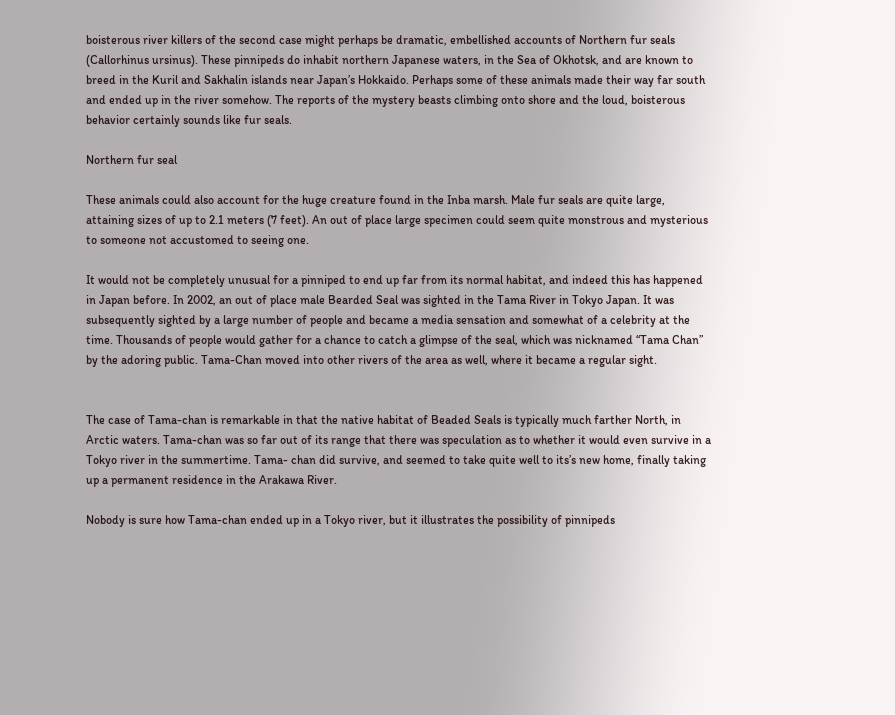boisterous river killers of the second case might perhaps be dramatic, embellished accounts of Northern fur seals (Callorhinus ursinus). These pinnipeds do inhabit northern Japanese waters, in the Sea of Okhotsk, and are known to breed in the Kuril and Sakhalin islands near Japan’s Hokkaido. Perhaps some of these animals made their way far south and ended up in the river somehow. The reports of the mystery beasts climbing onto shore and the loud, boisterous behavior certainly sounds like fur seals.

Northern fur seal

These animals could also account for the huge creature found in the Inba marsh. Male fur seals are quite large, attaining sizes of up to 2.1 meters (7 feet). An out of place large specimen could seem quite monstrous and mysterious to someone not accustomed to seeing one.

It would not be completely unusual for a pinniped to end up far from its normal habitat, and indeed this has happened in Japan before. In 2002, an out of place male Bearded Seal was sighted in the Tama River in Tokyo Japan. It was subsequently sighted by a large number of people and became a media sensation and somewhat of a celebrity at the time. Thousands of people would gather for a chance to catch a glimpse of the seal, which was nicknamed “Tama Chan” by the adoring public. Tama-Chan moved into other rivers of the area as well, where it became a regular sight.


The case of Tama-chan is remarkable in that the native habitat of Beaded Seals is typically much farther North, in Arctic waters. Tama-chan was so far out of its range that there was speculation as to whether it would even survive in a Tokyo river in the summertime. Tama- chan did survive, and seemed to take quite well to its’s new home, finally taking up a permanent residence in the Arakawa River.

Nobody is sure how Tama-chan ended up in a Tokyo river, but it illustrates the possibility of pinnipeds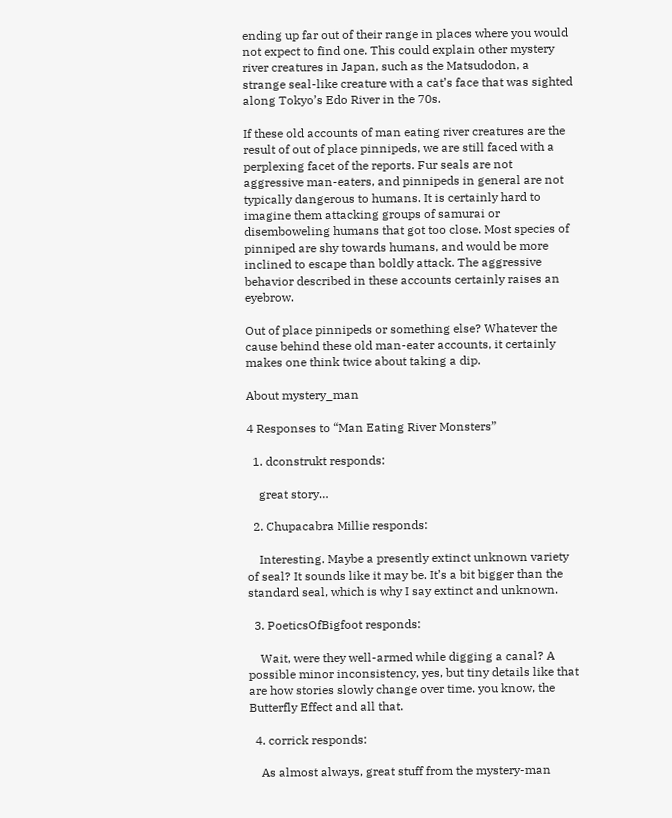ending up far out of their range in places where you would not expect to find one. This could explain other mystery river creatures in Japan, such as the Matsudodon, a strange seal-like creature with a cat’s face that was sighted along Tokyo’s Edo River in the 70s.

If these old accounts of man eating river creatures are the result of out of place pinnipeds, we are still faced with a perplexing facet of the reports. Fur seals are not aggressive man-eaters, and pinnipeds in general are not typically dangerous to humans. It is certainly hard to imagine them attacking groups of samurai or disemboweling humans that got too close. Most species of pinniped are shy towards humans, and would be more inclined to escape than boldly attack. The aggressive behavior described in these accounts certainly raises an eyebrow.

Out of place pinnipeds or something else? Whatever the cause behind these old man-eater accounts, it certainly makes one think twice about taking a dip.

About mystery_man

4 Responses to “Man Eating River Monsters”

  1. dconstrukt responds:

    great story…

  2. Chupacabra Millie responds:

    Interesting. Maybe a presently extinct unknown variety of seal? It sounds like it may be. It’s a bit bigger than the standard seal, which is why I say extinct and unknown.

  3. PoeticsOfBigfoot responds:

    Wait, were they well-armed while digging a canal? A possible minor inconsistency, yes, but tiny details like that are how stories slowly change over time. you know, the Butterfly Effect and all that.

  4. corrick responds:

    As almost always, great stuff from the mystery-man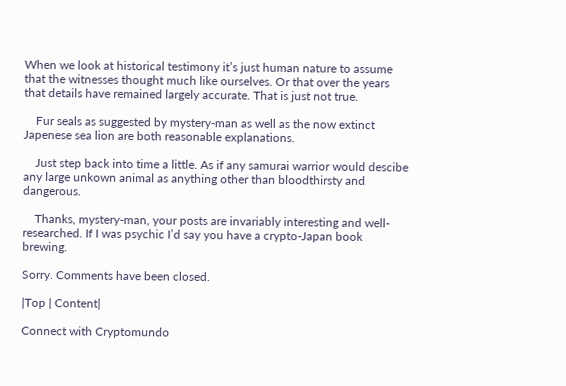When we look at historical testimony it’s just human nature to assume that the witnesses thought much like ourselves. Or that over the years that details have remained largely accurate. That is just not true.

    Fur seals as suggested by mystery-man as well as the now extinct Japenese sea lion are both reasonable explanations.

    Just step back into time a little. As if any samurai warrior would descibe any large unkown animal as anything other than bloodthirsty and dangerous.

    Thanks, mystery-man, your posts are invariably interesting and well-researched. If I was psychic I’d say you have a crypto-Japan book brewing.

Sorry. Comments have been closed.

|Top | Content|

Connect with Cryptomundo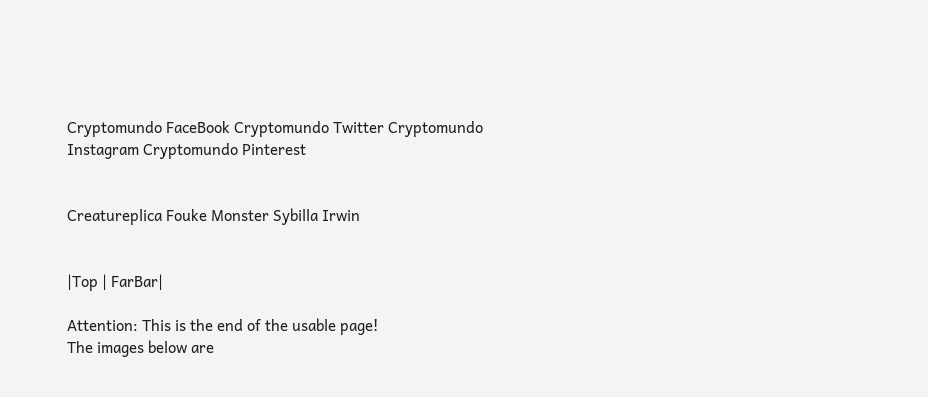Cryptomundo FaceBook Cryptomundo Twitter Cryptomundo Instagram Cryptomundo Pinterest


Creatureplica Fouke Monster Sybilla Irwin


|Top | FarBar|

Attention: This is the end of the usable page!
The images below are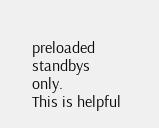preloaded standbys only.
This is helpful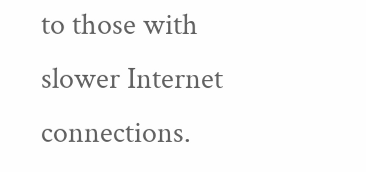to those with slower Internet connections.